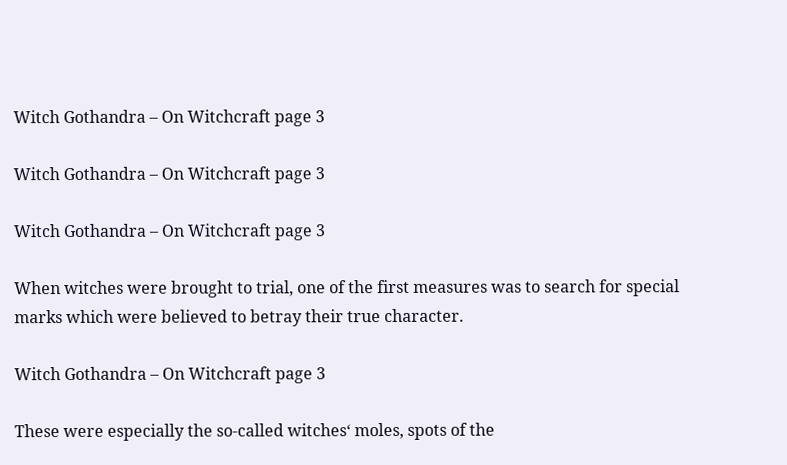Witch Gothandra – On Witchcraft page 3

Witch Gothandra – On Witchcraft page 3

Witch Gothandra – On Witchcraft page 3

When witches were brought to trial, one of the first measures was to search for special marks which were believed to betray their true character.

Witch Gothandra – On Witchcraft page 3

These were especially the so-called witches‘ moles, spots of the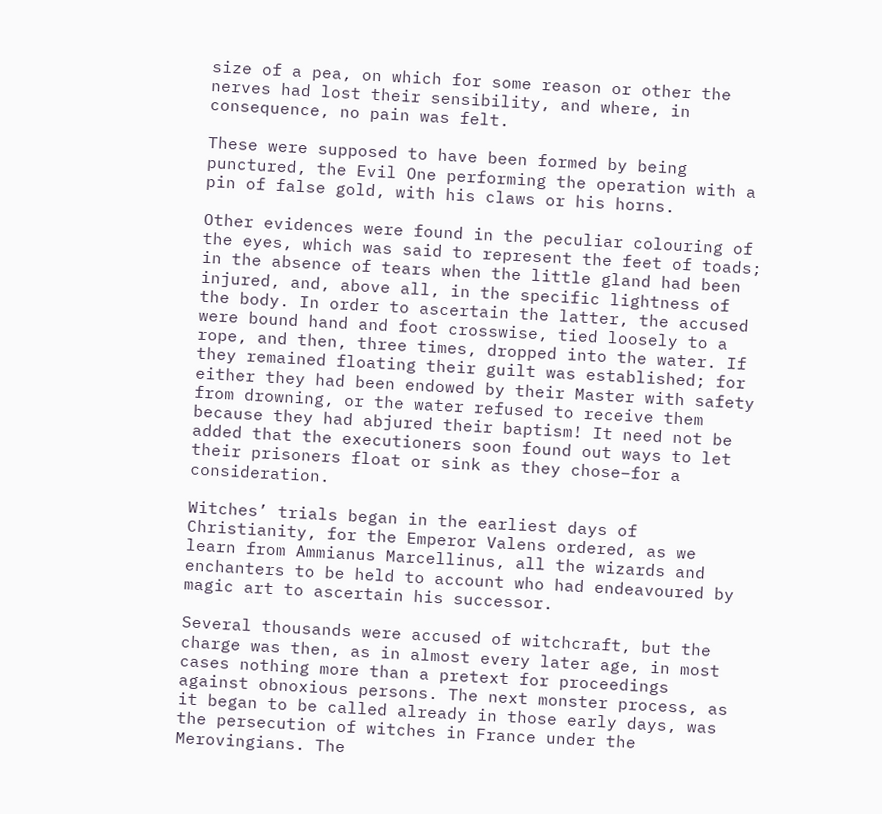size of a pea, on which for some reason or other the nerves had lost their sensibility, and where, in consequence, no pain was felt.

These were supposed to have been formed by being punctured, the Evil One performing the operation with a pin of false gold, with his claws or his horns.

Other evidences were found in the peculiar colouring of the eyes, which was said to represent the feet of toads; in the absence of tears when the little gland had been injured, and, above all, in the specific lightness of the body. In order to ascertain the latter, the accused were bound hand and foot crosswise, tied loosely to a rope, and then, three times, dropped into the water. If they remained floating their guilt was established; for either they had been endowed by their Master with safety from drowning, or the water refused to receive them because they had abjured their baptism! It need not be added that the executioners soon found out ways to let their prisoners float or sink as they chose–for a consideration.

Witches’ trials began in the earliest days of Christianity, for the Emperor Valens ordered, as we learn from Ammianus Marcellinus, all the wizards and enchanters to be held to account who had endeavoured by magic art to ascertain his successor.

Several thousands were accused of witchcraft, but the charge was then, as in almost every later age, in most cases nothing more than a pretext for proceedings against obnoxious persons. The next monster process, as it began to be called already in those early days, was the persecution of witches in France under the Merovingians. The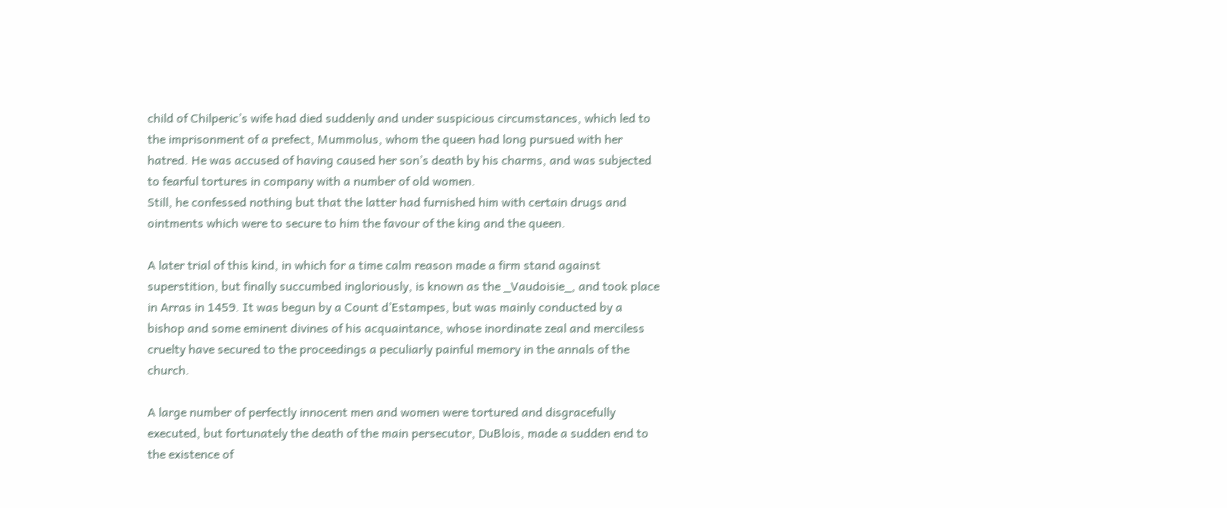child of Chilperic’s wife had died suddenly and under suspicious circumstances, which led to the imprisonment of a prefect, Mummolus, whom the queen had long pursued with her hatred. He was accused of having caused her son’s death by his charms, and was subjected to fearful tortures in company with a number of old women.
Still, he confessed nothing but that the latter had furnished him with certain drugs and ointments which were to secure to him the favour of the king and the queen.

A later trial of this kind, in which for a time calm reason made a firm stand against superstition, but finally succumbed ingloriously, is known as the _Vaudoisie_, and took place in Arras in 1459. It was begun by a Count d’Estampes, but was mainly conducted by a bishop and some eminent divines of his acquaintance, whose inordinate zeal and merciless cruelty have secured to the proceedings a peculiarly painful memory in the annals of the church.

A large number of perfectly innocent men and women were tortured and disgracefully executed, but fortunately the death of the main persecutor, DuBlois, made a sudden end to the existence of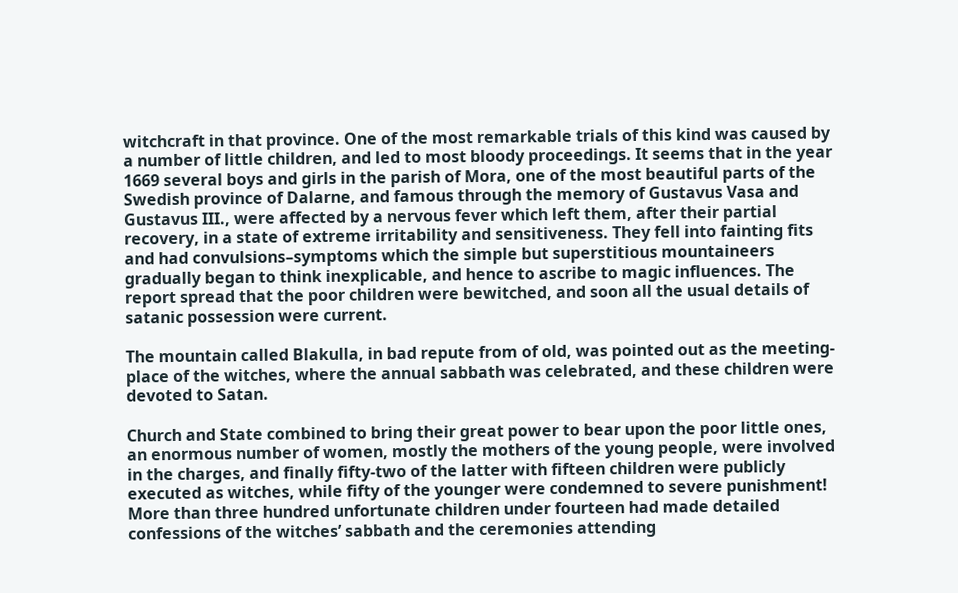witchcraft in that province. One of the most remarkable trials of this kind was caused by a number of little children, and led to most bloody proceedings. It seems that in the year 1669 several boys and girls in the parish of Mora, one of the most beautiful parts of the Swedish province of Dalarne, and famous through the memory of Gustavus Vasa and Gustavus III., were affected by a nervous fever which left them, after their partial recovery, in a state of extreme irritability and sensitiveness. They fell into fainting fits and had convulsions–symptoms which the simple but superstitious mountaineers gradually began to think inexplicable, and hence to ascribe to magic influences. The report spread that the poor children were bewitched, and soon all the usual details of satanic possession were current.

The mountain called Blakulla, in bad repute from of old, was pointed out as the meeting-place of the witches, where the annual sabbath was celebrated, and these children were devoted to Satan.

Church and State combined to bring their great power to bear upon the poor little ones, an enormous number of women, mostly the mothers of the young people, were involved in the charges, and finally fifty-two of the latter with fifteen children were publicly executed as witches, while fifty of the younger were condemned to severe punishment! More than three hundred unfortunate children under fourteen had made detailed confessions of the witches’ sabbath and the ceremonies attending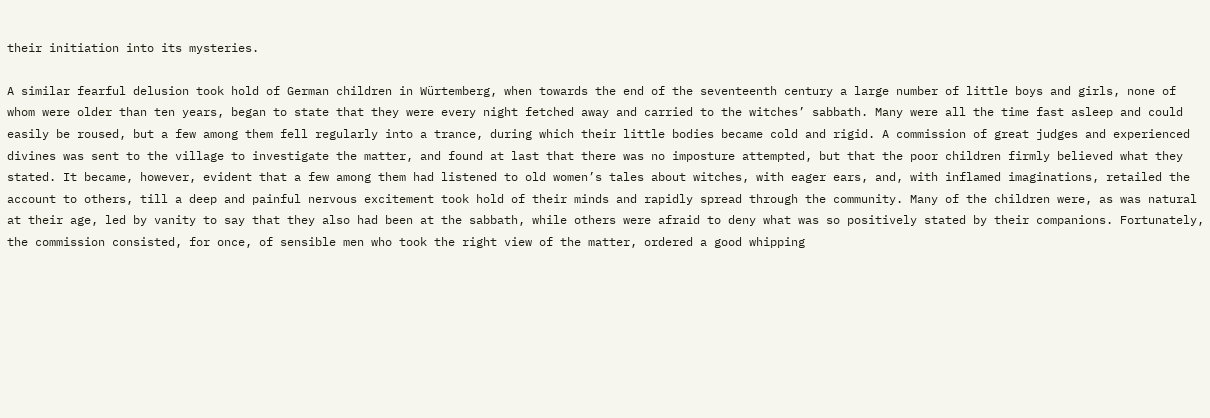their initiation into its mysteries.

A similar fearful delusion took hold of German children in Würtemberg, when towards the end of the seventeenth century a large number of little boys and girls, none of whom were older than ten years, began to state that they were every night fetched away and carried to the witches’ sabbath. Many were all the time fast asleep and could easily be roused, but a few among them fell regularly into a trance, during which their little bodies became cold and rigid. A commission of great judges and experienced divines was sent to the village to investigate the matter, and found at last that there was no imposture attempted, but that the poor children firmly believed what they stated. It became, however, evident that a few among them had listened to old women’s tales about witches, with eager ears, and, with inflamed imaginations, retailed the account to others, till a deep and painful nervous excitement took hold of their minds and rapidly spread through the community. Many of the children were, as was natural at their age, led by vanity to say that they also had been at the sabbath, while others were afraid to deny what was so positively stated by their companions. Fortunately, the commission consisted, for once, of sensible men who took the right view of the matter, ordered a good whipping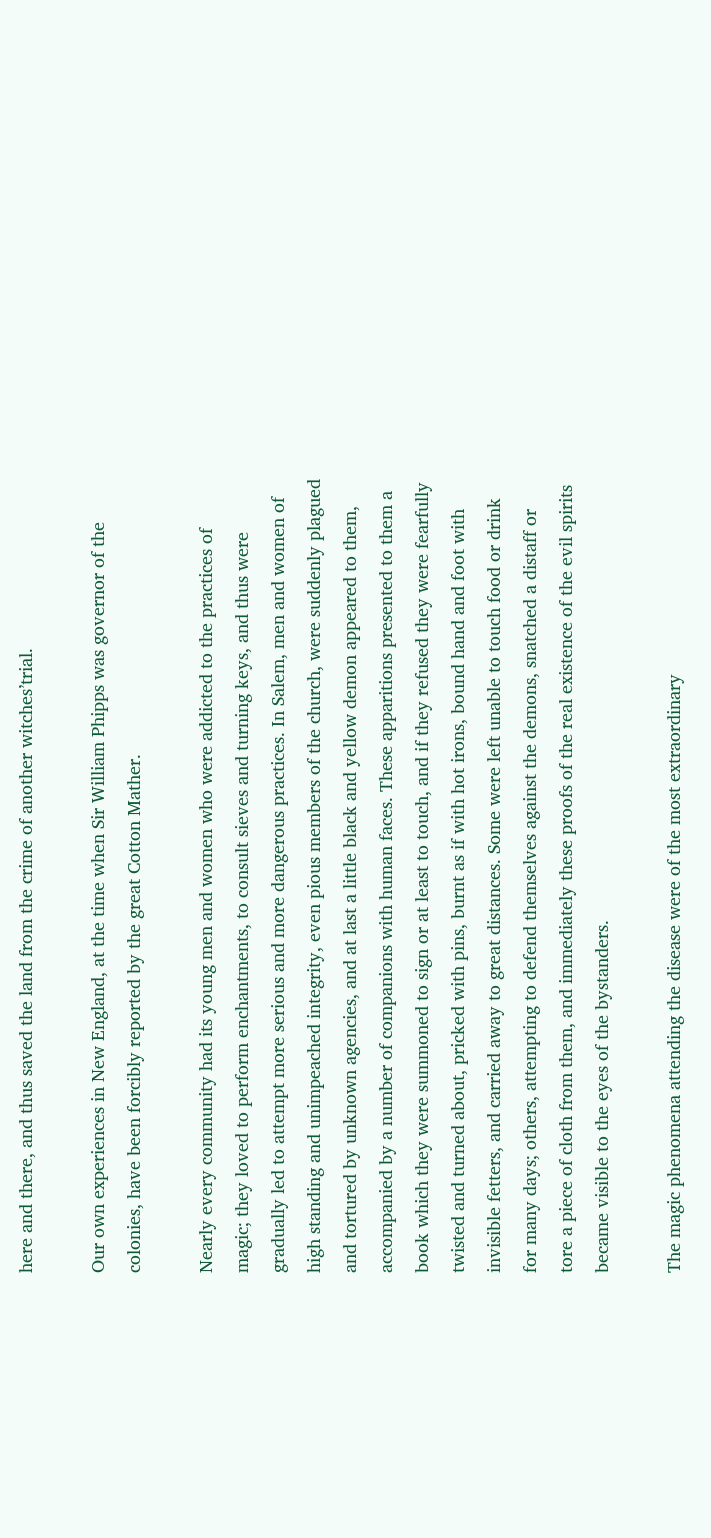here and there, and thus saved the land from the crime of another witches’trial.

Our own experiences in New England, at the time when Sir William Phipps was governor of the colonies, have been forcibly reported by the great Cotton Mather.

Nearly every community had its young men and women who were addicted to the practices of magic; they loved to perform enchantments, to consult sieves and turning keys, and thus were gradually led to attempt more serious and more dangerous practices. In Salem, men and women of high standing and unimpeached integrity, even pious members of the church, were suddenly plagued and tortured by unknown agencies, and at last a little black and yellow demon appeared to them, accompanied by a number of companions with human faces. These apparitions presented to them a book which they were summoned to sign or at least to touch, and if they refused they were fearfully twisted and turned about, pricked with pins, burnt as if with hot irons, bound hand and foot with invisible fetters, and carried away to great distances. Some were left unable to touch food or drink for many days; others, attempting to defend themselves against the demons, snatched a distaff or tore a piece of cloth from them, and immediately these proofs of the real existence of the evil spirits became visible to the eyes of the bystanders.

The magic phenomena attending the disease were of the most extraordinary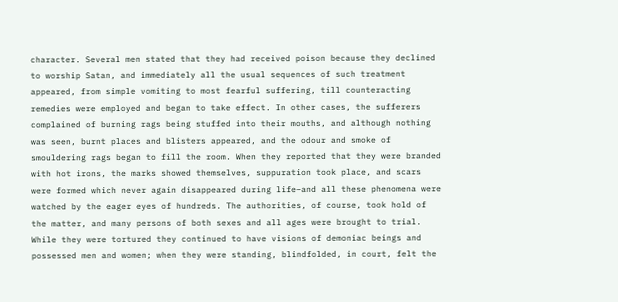character. Several men stated that they had received poison because they declined to worship Satan, and immediately all the usual sequences of such treatment appeared, from simple vomiting to most fearful suffering, till counteracting remedies were employed and began to take effect. In other cases, the sufferers complained of burning rags being stuffed into their mouths, and although nothing was seen, burnt places and blisters appeared, and the odour and smoke of smouldering rags began to fill the room. When they reported that they were branded with hot irons, the marks showed themselves, suppuration took place, and scars were formed which never again disappeared during life–and all these phenomena were watched by the eager eyes of hundreds. The authorities, of course, took hold of the matter, and many persons of both sexes and all ages were brought to trial. While they were tortured they continued to have visions of demoniac beings and possessed men and women; when they were standing, blindfolded, in court, felt the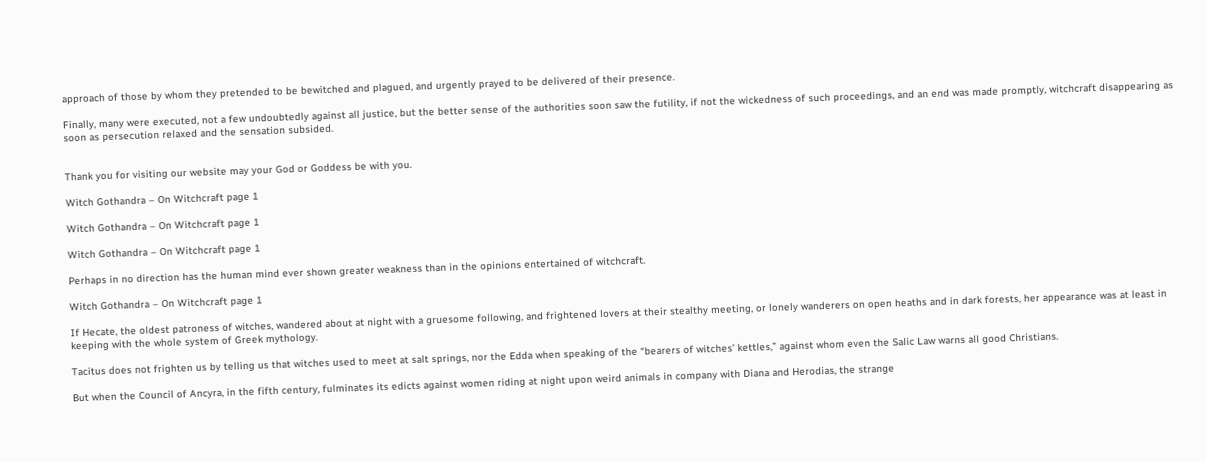approach of those by whom they pretended to be bewitched and plagued, and urgently prayed to be delivered of their presence.

Finally, many were executed, not a few undoubtedly against all justice, but the better sense of the authorities soon saw the futility, if not the wickedness of such proceedings, and an end was made promptly, witchcraft disappearing as soon as persecution relaxed and the sensation subsided.


Thank you for visiting our website may your God or Goddess be with you.

Witch Gothandra – On Witchcraft page 1

Witch Gothandra – On Witchcraft page 1

Witch Gothandra – On Witchcraft page 1

Perhaps in no direction has the human mind ever shown greater weakness than in the opinions entertained of witchcraft.

Witch Gothandra – On Witchcraft page 1

If Hecate, the oldest patroness of witches, wandered about at night with a gruesome following, and frightened lovers at their stealthy meeting, or lonely wanderers on open heaths and in dark forests, her appearance was at least in keeping with the whole system of Greek mythology.

Tacitus does not frighten us by telling us that witches used to meet at salt springs, nor the Edda when speaking of the “bearers of witches’ kettles,” against whom even the Salic Law warns all good Christians.

But when the Council of Ancyra, in the fifth century, fulminates its edicts against women riding at night upon weird animals in company with Diana and Herodias, the strange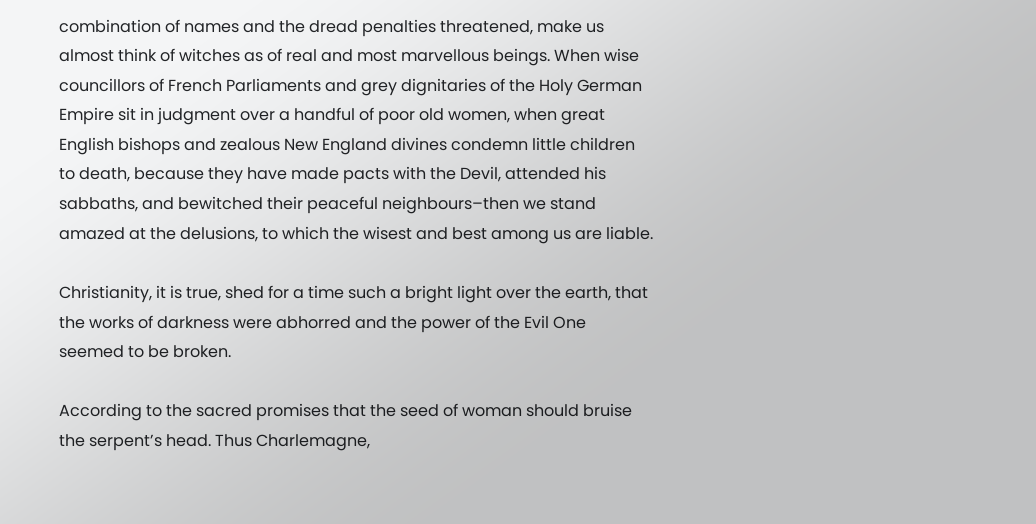combination of names and the dread penalties threatened, make us almost think of witches as of real and most marvellous beings. When wise councillors of French Parliaments and grey dignitaries of the Holy German Empire sit in judgment over a handful of poor old women, when great English bishops and zealous New England divines condemn little children to death, because they have made pacts with the Devil, attended his sabbaths, and bewitched their peaceful neighbours–then we stand amazed at the delusions, to which the wisest and best among us are liable.

Christianity, it is true, shed for a time such a bright light over the earth, that the works of darkness were abhorred and the power of the Evil One seemed to be broken.

According to the sacred promises that the seed of woman should bruise the serpent’s head. Thus Charlemagne,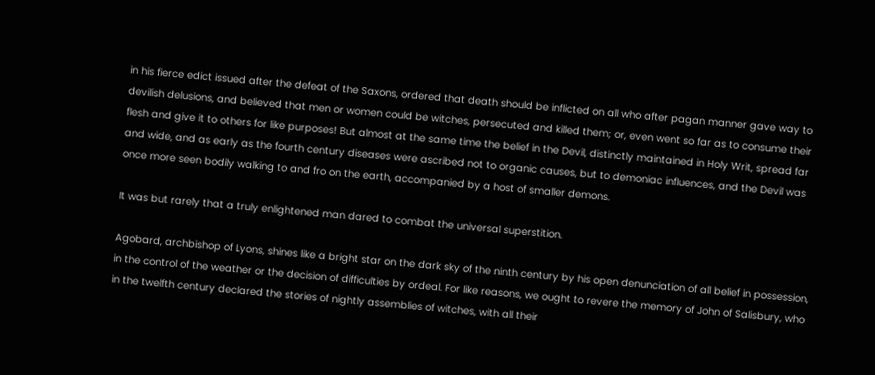in his fierce edict issued after the defeat of the Saxons, ordered that death should be inflicted on all who after pagan manner gave way to devilish delusions, and believed that men or women could be witches, persecuted and killed them; or, even went so far as to consume their flesh and give it to others for like purposes! But almost at the same time the belief in the Devil, distinctly maintained in Holy Writ, spread far and wide, and as early as the fourth century diseases were ascribed not to organic causes, but to demoniac influences, and the Devil was once more seen bodily walking to and fro on the earth, accompanied by a host of smaller demons.

It was but rarely that a truly enlightened man dared to combat the universal superstition.

Agobard, archbishop of Lyons, shines like a bright star on the dark sky of the ninth century by his open denunciation of all belief in possession, in the control of the weather or the decision of difficulties by ordeal. For like reasons, we ought to revere the memory of John of Salisbury, who in the twelfth century declared the stories of nightly assemblies of witches, with all their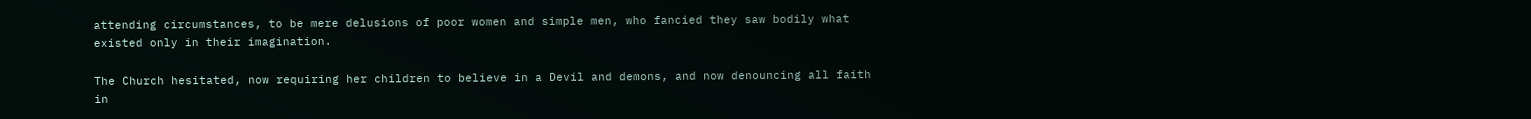attending circumstances, to be mere delusions of poor women and simple men, who fancied they saw bodily what existed only in their imagination.

The Church hesitated, now requiring her children to believe in a Devil and demons, and now denouncing all faith in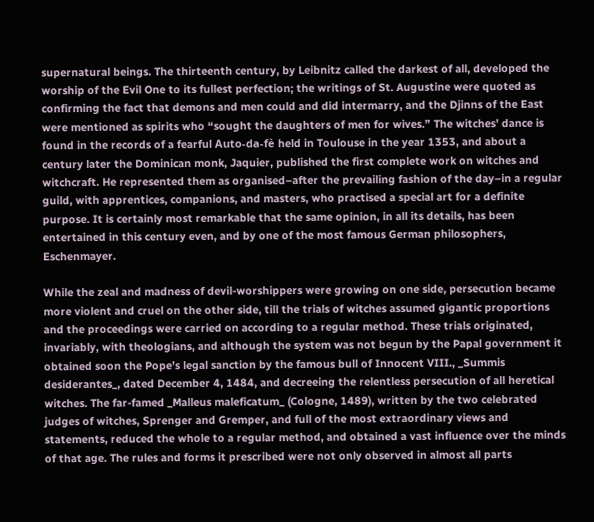supernatural beings. The thirteenth century, by Leibnitz called the darkest of all, developed the worship of the Evil One to its fullest perfection; the writings of St. Augustine were quoted as confirming the fact that demons and men could and did intermarry, and the Djinns of the East were mentioned as spirits who “sought the daughters of men for wives.” The witches’ dance is found in the records of a fearful Auto-da-fè held in Toulouse in the year 1353, and about a century later the Dominican monk, Jaquier, published the first complete work on witches and witchcraft. He represented them as organised–after the prevailing fashion of the day–in a regular guild, with apprentices, companions, and masters, who practised a special art for a definite purpose. It is certainly most remarkable that the same opinion, in all its details, has been entertained in this century even, and by one of the most famous German philosophers, Eschenmayer.

While the zeal and madness of devil-worshippers were growing on one side, persecution became more violent and cruel on the other side, till the trials of witches assumed gigantic proportions and the proceedings were carried on according to a regular method. These trials originated, invariably, with theologians, and although the system was not begun by the Papal government it obtained soon the Pope’s legal sanction by the famous bull of Innocent VIII., _Summis desiderantes_, dated December 4, 1484, and decreeing the relentless persecution of all heretical witches. The far-famed _Malleus maleficatum_ (Cologne, 1489), written by the two celebrated judges of witches, Sprenger and Gremper, and full of the most extraordinary views and statements, reduced the whole to a regular method, and obtained a vast influence over the minds of that age. The rules and forms it prescribed were not only observed in almost all parts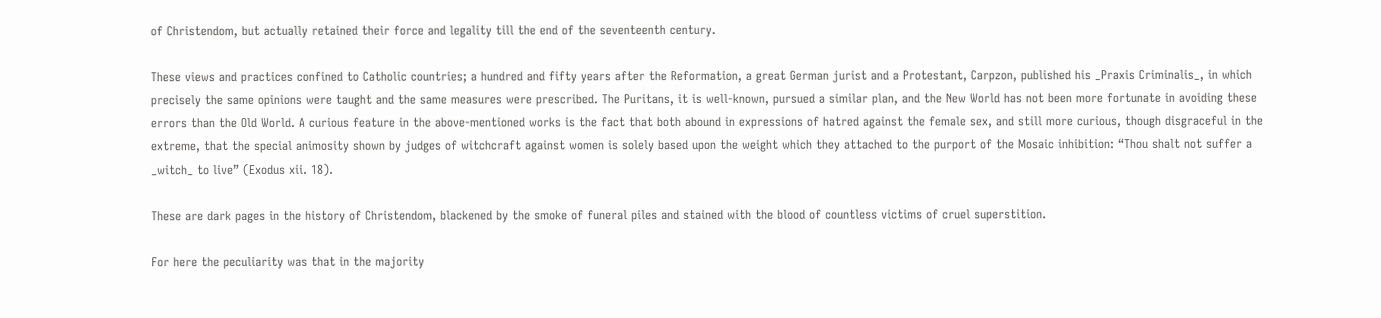of Christendom, but actually retained their force and legality till the end of the seventeenth century.

These views and practices confined to Catholic countries; a hundred and fifty years after the Reformation, a great German jurist and a Protestant, Carpzon, published his _Praxis Criminalis_, in which precisely the same opinions were taught and the same measures were prescribed. The Puritans, it is well-known, pursued a similar plan, and the New World has not been more fortunate in avoiding these errors than the Old World. A curious feature in the above-mentioned works is the fact that both abound in expressions of hatred against the female sex, and still more curious, though disgraceful in the extreme, that the special animosity shown by judges of witchcraft against women is solely based upon the weight which they attached to the purport of the Mosaic inhibition: “Thou shalt not suffer a _witch_ to live” (Exodus xii. 18).

These are dark pages in the history of Christendom, blackened by the smoke of funeral piles and stained with the blood of countless victims of cruel superstition.

For here the peculiarity was that in the majority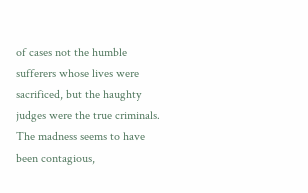of cases not the humble sufferers whose lives were sacrificed, but the haughty judges were the true criminals. The madness seems to have been contagious,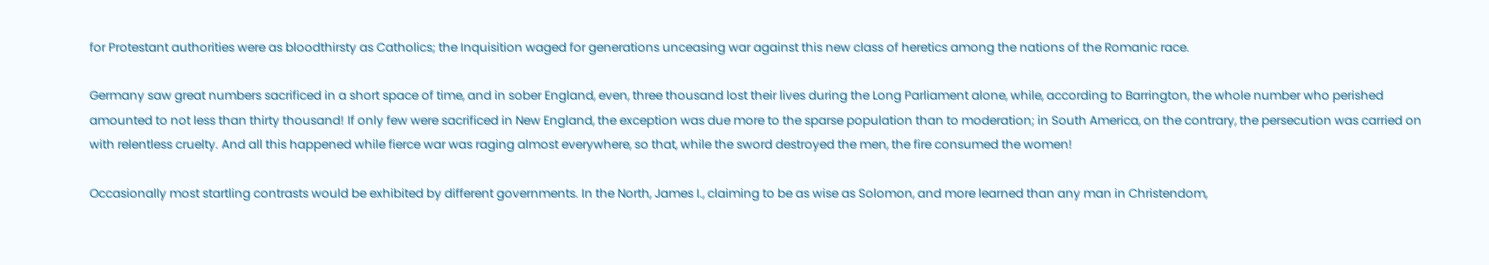for Protestant authorities were as bloodthirsty as Catholics; the Inquisition waged for generations unceasing war against this new class of heretics among the nations of the Romanic race.

Germany saw great numbers sacrificed in a short space of time, and in sober England, even, three thousand lost their lives during the Long Parliament alone, while, according to Barrington, the whole number who perished amounted to not less than thirty thousand! If only few were sacrificed in New England, the exception was due more to the sparse population than to moderation; in South America, on the contrary, the persecution was carried on with relentless cruelty. And all this happened while fierce war was raging almost everywhere, so that, while the sword destroyed the men, the fire consumed the women!

Occasionally most startling contrasts would be exhibited by different governments. In the North, James I., claiming to be as wise as Solomon, and more learned than any man in Christendom,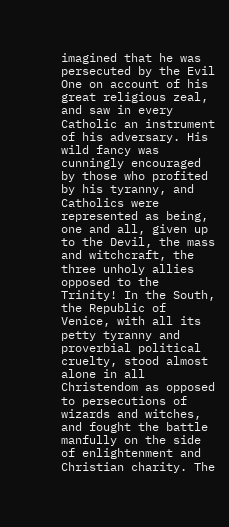imagined that he was persecuted by the Evil One on account of his great religious zeal, and saw in every Catholic an instrument of his adversary. His wild fancy was cunningly encouraged by those who profited by his tyranny, and Catholics were represented as being, one and all, given up to the Devil, the mass and witchcraft, the three unholy allies opposed to the Trinity! In the South, the Republic of Venice, with all its petty tyranny and proverbial political cruelty, stood almost alone in all Christendom as opposed to persecutions of wizards and witches, and fought the battle manfully on the side of enlightenment and Christian charity. The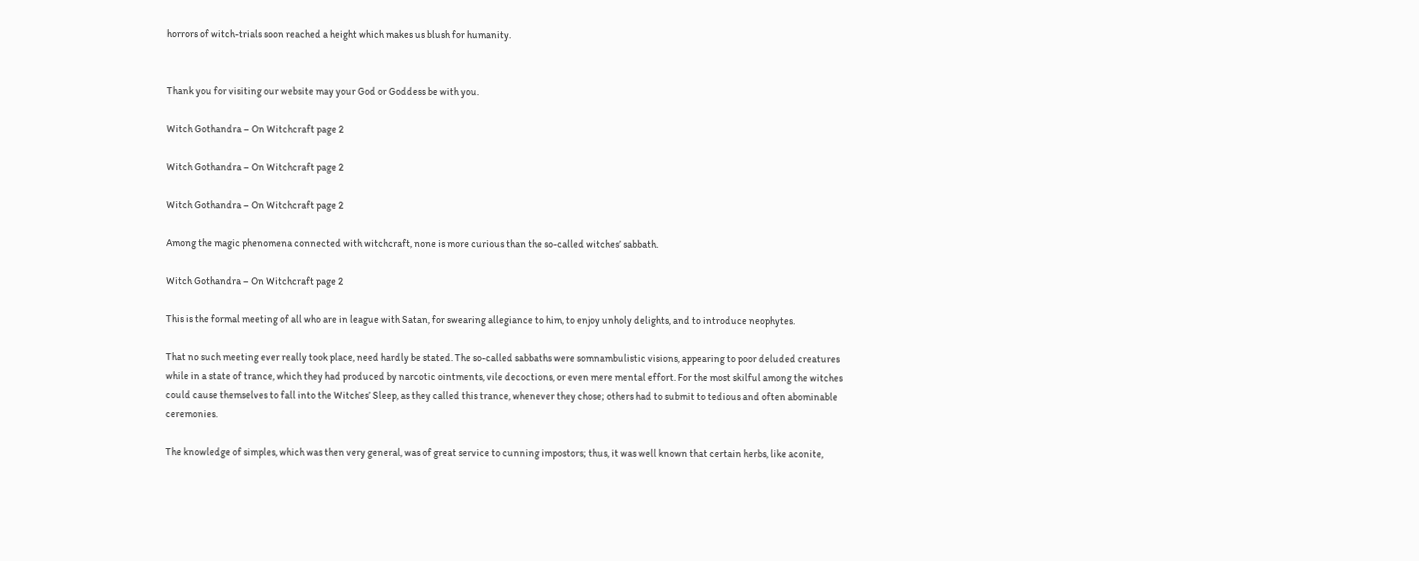horrors of witch-trials soon reached a height which makes us blush for humanity.


Thank you for visiting our website may your God or Goddess be with you.

Witch Gothandra – On Witchcraft page 2

Witch Gothandra – On Witchcraft page 2

Witch Gothandra – On Witchcraft page 2

Among the magic phenomena connected with witchcraft, none is more curious than the so-called witches’ sabbath.

Witch Gothandra – On Witchcraft page 2

This is the formal meeting of all who are in league with Satan, for swearing allegiance to him, to enjoy unholy delights, and to introduce neophytes.

That no such meeting ever really took place, need hardly be stated. The so-called sabbaths were somnambulistic visions, appearing to poor deluded creatures while in a state of trance, which they had produced by narcotic ointments, vile decoctions, or even mere mental effort. For the most skilful among the witches could cause themselves to fall into the Witches’ Sleep, as they called this trance, whenever they chose; others had to submit to tedious and often abominable ceremonies.

The knowledge of simples, which was then very general, was of great service to cunning impostors; thus, it was well known that certain herbs, like aconite,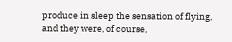produce in sleep the sensation of flying, and they were, of course,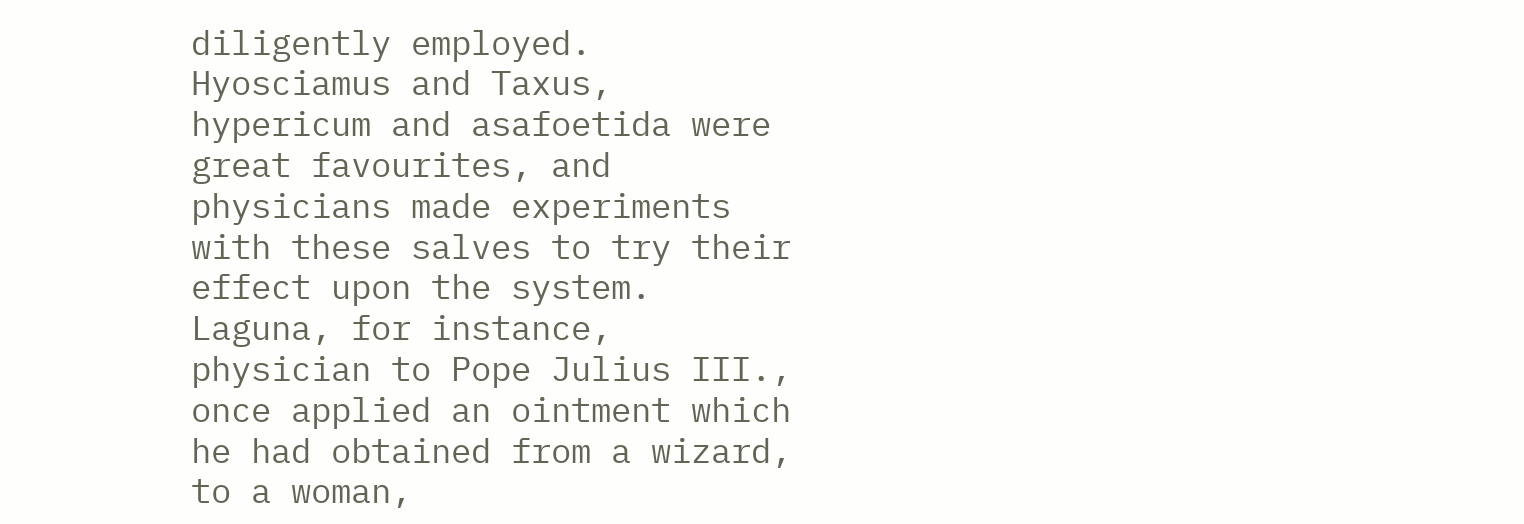diligently employed. Hyosciamus and Taxus, hypericum and asafoetida were great favourites, and physicians made experiments with these salves to try their effect upon the system. Laguna, for instance, physician to Pope Julius III., once applied an ointment which he had obtained from a wizard, to a woman,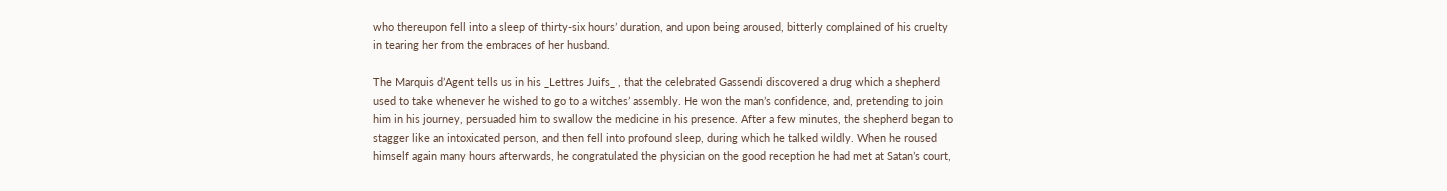who thereupon fell into a sleep of thirty-six hours’ duration, and upon being aroused, bitterly complained of his cruelty in tearing her from the embraces of her husband.

The Marquis d’Agent tells us in his _Lettres Juifs_ , that the celebrated Gassendi discovered a drug which a shepherd used to take whenever he wished to go to a witches’ assembly. He won the man’s confidence, and, pretending to join him in his journey, persuaded him to swallow the medicine in his presence. After a few minutes, the shepherd began to stagger like an intoxicated person, and then fell into profound sleep, during which he talked wildly. When he roused himself again many hours afterwards, he congratulated the physician on the good reception he had met at Satan’s court,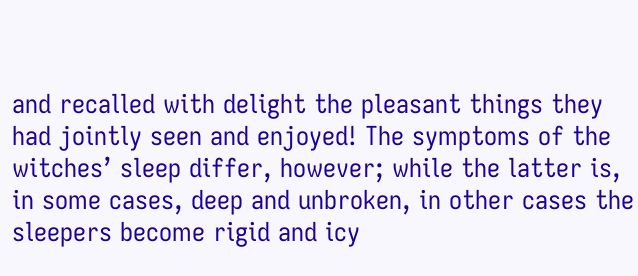and recalled with delight the pleasant things they had jointly seen and enjoyed! The symptoms of the witches’ sleep differ, however; while the latter is, in some cases, deep and unbroken, in other cases the sleepers become rigid and icy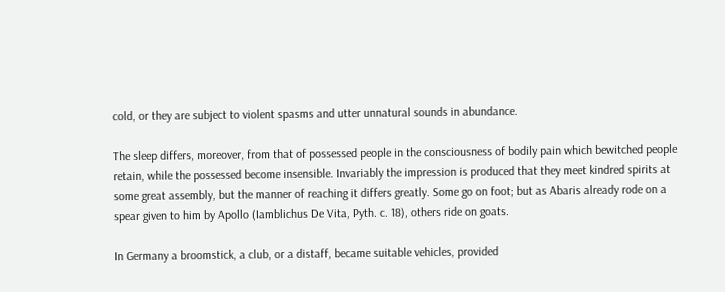cold, or they are subject to violent spasms and utter unnatural sounds in abundance.

The sleep differs, moreover, from that of possessed people in the consciousness of bodily pain which bewitched people retain, while the possessed become insensible. Invariably the impression is produced that they meet kindred spirits at some great assembly, but the manner of reaching it differs greatly. Some go on foot; but as Abaris already rode on a spear given to him by Apollo (Iamblichus De Vita, Pyth. c. 18), others ride on goats.

In Germany a broomstick, a club, or a distaff, became suitable vehicles, provided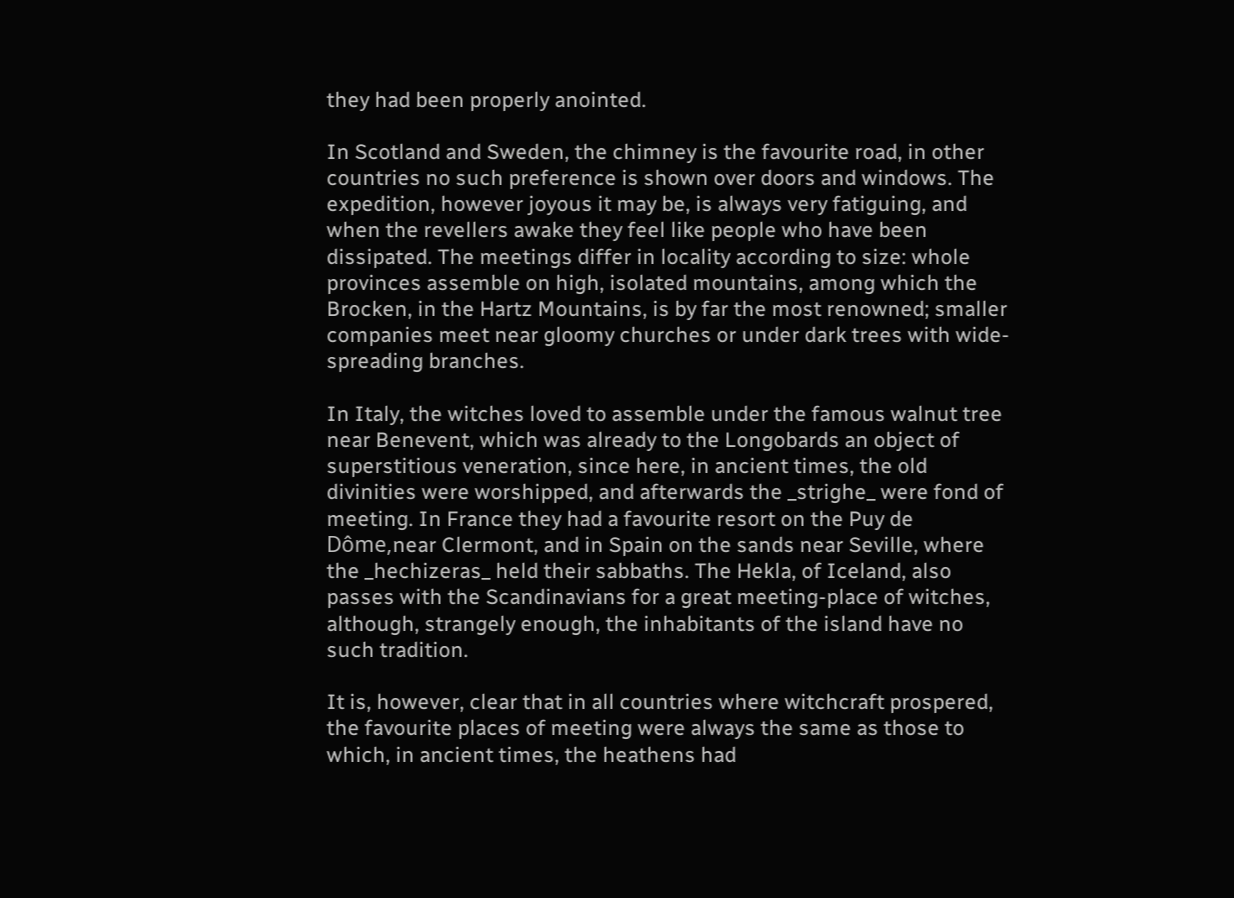they had been properly anointed.

In Scotland and Sweden, the chimney is the favourite road, in other countries no such preference is shown over doors and windows. The expedition, however joyous it may be, is always very fatiguing, and when the revellers awake they feel like people who have been dissipated. The meetings differ in locality according to size: whole provinces assemble on high, isolated mountains, among which the Brocken, in the Hartz Mountains, is by far the most renowned; smaller companies meet near gloomy churches or under dark trees with wide-spreading branches.

In Italy, the witches loved to assemble under the famous walnut tree near Benevent, which was already to the Longobards an object of superstitious veneration, since here, in ancient times, the old divinities were worshipped, and afterwards the _strighe_ were fond of meeting. In France they had a favourite resort on the Puy de Dôme,near Clermont, and in Spain on the sands near Seville, where the _hechizeras_ held their sabbaths. The Hekla, of Iceland, also passes with the Scandinavians for a great meeting-place of witches, although, strangely enough, the inhabitants of the island have no such tradition.

It is, however, clear that in all countries where witchcraft prospered, the favourite places of meeting were always the same as those to which, in ancient times, the heathens had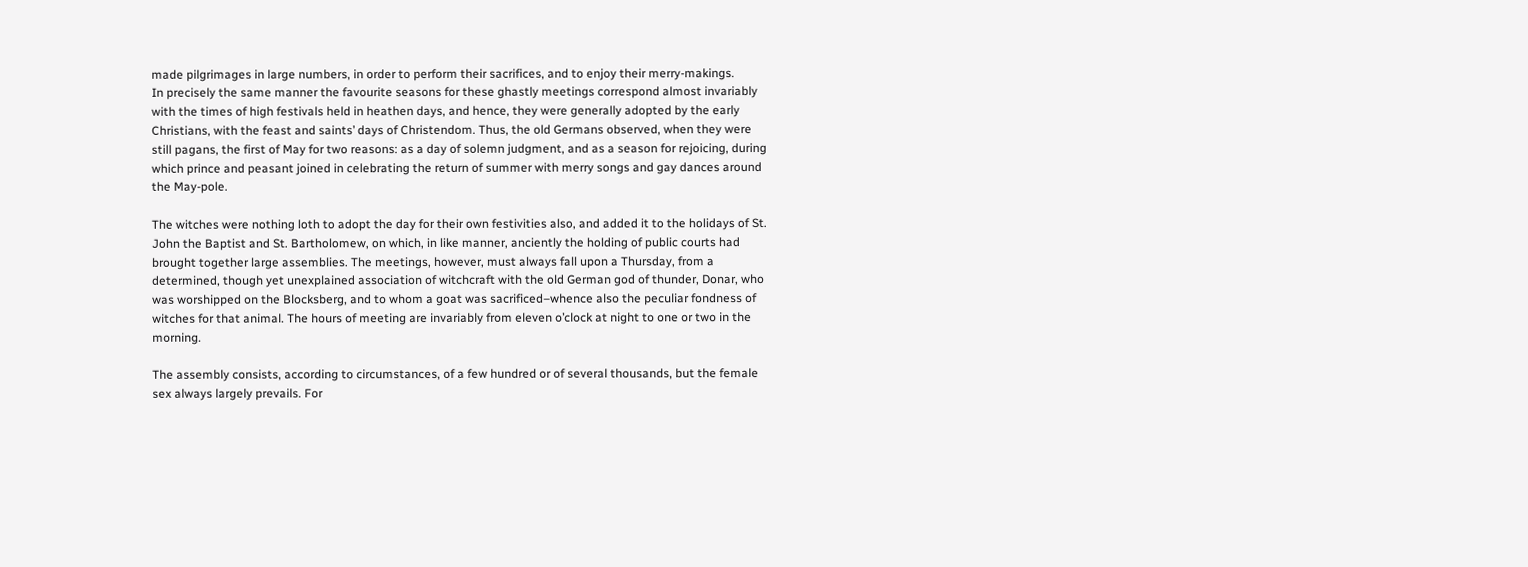made pilgrimages in large numbers, in order to perform their sacrifices, and to enjoy their merry-makings.
In precisely the same manner the favourite seasons for these ghastly meetings correspond almost invariably with the times of high festivals held in heathen days, and hence, they were generally adopted by the early Christians, with the feast and saints’ days of Christendom. Thus, the old Germans observed, when they were still pagans, the first of May for two reasons: as a day of solemn judgment, and as a season for rejoicing, during which prince and peasant joined in celebrating the return of summer with merry songs and gay dances around the May-pole.

The witches were nothing loth to adopt the day for their own festivities also, and added it to the holidays of St. John the Baptist and St. Bartholomew, on which, in like manner, anciently the holding of public courts had brought together large assemblies. The meetings, however, must always fall upon a Thursday, from a determined, though yet unexplained association of witchcraft with the old German god of thunder, Donar, who was worshipped on the Blocksberg, and to whom a goat was sacrificed–whence also the peculiar fondness of witches for that animal. The hours of meeting are invariably from eleven o’clock at night to one or two in the morning.

The assembly consists, according to circumstances, of a few hundred or of several thousands, but the female sex always largely prevails. For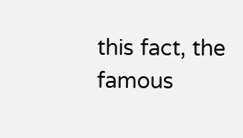this fact, the famous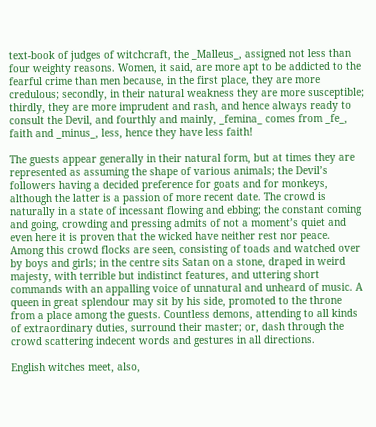text-book of judges of witchcraft, the _Malleus_, assigned not less than four weighty reasons. Women, it said, are more apt to be addicted to the fearful crime than men because, in the first place, they are more credulous; secondly, in their natural weakness they are more susceptible; thirdly, they are more imprudent and rash, and hence always ready to consult the Devil, and fourthly and mainly, _femina_ comes from _fe_, faith and _minus_, less, hence they have less faith!

The guests appear generally in their natural form, but at times they are represented as assuming the shape of various animals; the Devil’s followers having a decided preference for goats and for monkeys, although the latter is a passion of more recent date. The crowd is naturally in a state of incessant flowing and ebbing; the constant coming and going, crowding and pressing admits of not a moment’s quiet and even here it is proven that the wicked have neither rest nor peace.
Among this crowd flocks are seen, consisting of toads and watched over by boys and girls; in the centre sits Satan on a stone, draped in weird majesty, with terrible but indistinct features, and uttering short commands with an appalling voice of unnatural and unheard of music. A queen in great splendour may sit by his side, promoted to the throne from a place among the guests. Countless demons, attending to all kinds of extraordinary duties, surround their master; or, dash through the crowd scattering indecent words and gestures in all directions.

English witches meet, also,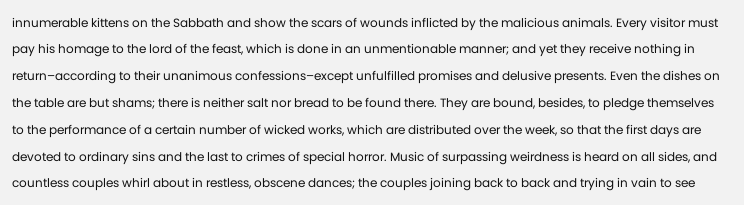innumerable kittens on the Sabbath and show the scars of wounds inflicted by the malicious animals. Every visitor must pay his homage to the lord of the feast, which is done in an unmentionable manner; and yet they receive nothing in return–according to their unanimous confessions–except unfulfilled promises and delusive presents. Even the dishes on the table are but shams; there is neither salt nor bread to be found there. They are bound, besides, to pledge themselves to the performance of a certain number of wicked works, which are distributed over the week, so that the first days are devoted to ordinary sins and the last to crimes of special horror. Music of surpassing weirdness is heard on all sides, and countless couples whirl about in restless, obscene dances; the couples joining back to back and trying in vain to see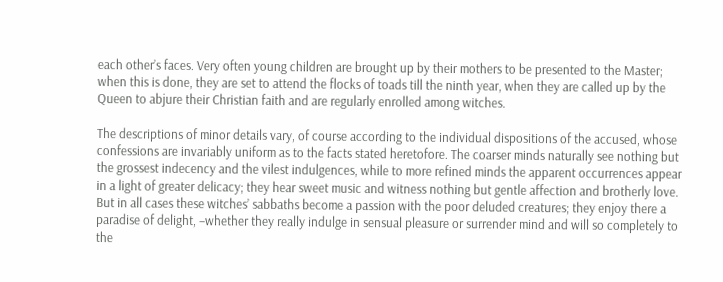each other’s faces. Very often young children are brought up by their mothers to be presented to the Master; when this is done, they are set to attend the flocks of toads till the ninth year, when they are called up by the Queen to abjure their Christian faith and are regularly enrolled among witches.

The descriptions of minor details vary, of course according to the individual dispositions of the accused, whose confessions are invariably uniform as to the facts stated heretofore. The coarser minds naturally see nothing but the grossest indecency and the vilest indulgences, while to more refined minds the apparent occurrences appear in a light of greater delicacy; they hear sweet music and witness nothing but gentle affection and brotherly love. But in all cases these witches’ sabbaths become a passion with the poor deluded creatures; they enjoy there a paradise of delight, –whether they really indulge in sensual pleasure or surrender mind and will so completely to the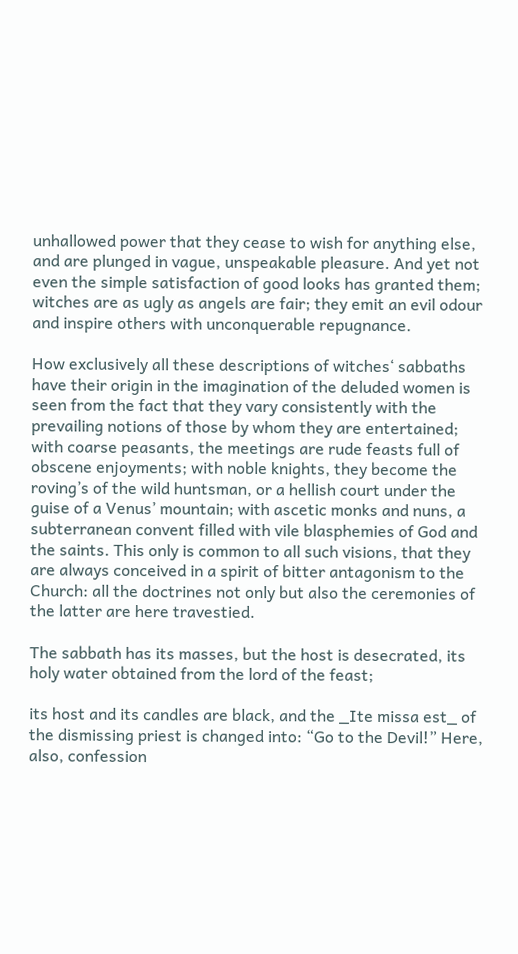unhallowed power that they cease to wish for anything else, and are plunged in vague, unspeakable pleasure. And yet not even the simple satisfaction of good looks has granted them; witches are as ugly as angels are fair; they emit an evil odour and inspire others with unconquerable repugnance.

How exclusively all these descriptions of witches‘ sabbaths have their origin in the imagination of the deluded women is seen from the fact that they vary consistently with the prevailing notions of those by whom they are entertained; with coarse peasants, the meetings are rude feasts full of obscene enjoyments; with noble knights, they become the roving’s of the wild huntsman, or a hellish court under the guise of a Venus’ mountain; with ascetic monks and nuns, a subterranean convent filled with vile blasphemies of God and the saints. This only is common to all such visions, that they are always conceived in a spirit of bitter antagonism to the Church: all the doctrines not only but also the ceremonies of the latter are here travestied.

The sabbath has its masses, but the host is desecrated, its holy water obtained from the lord of the feast;

its host and its candles are black, and the _Ite missa est_ of the dismissing priest is changed into: “Go to the Devil!” Here, also, confession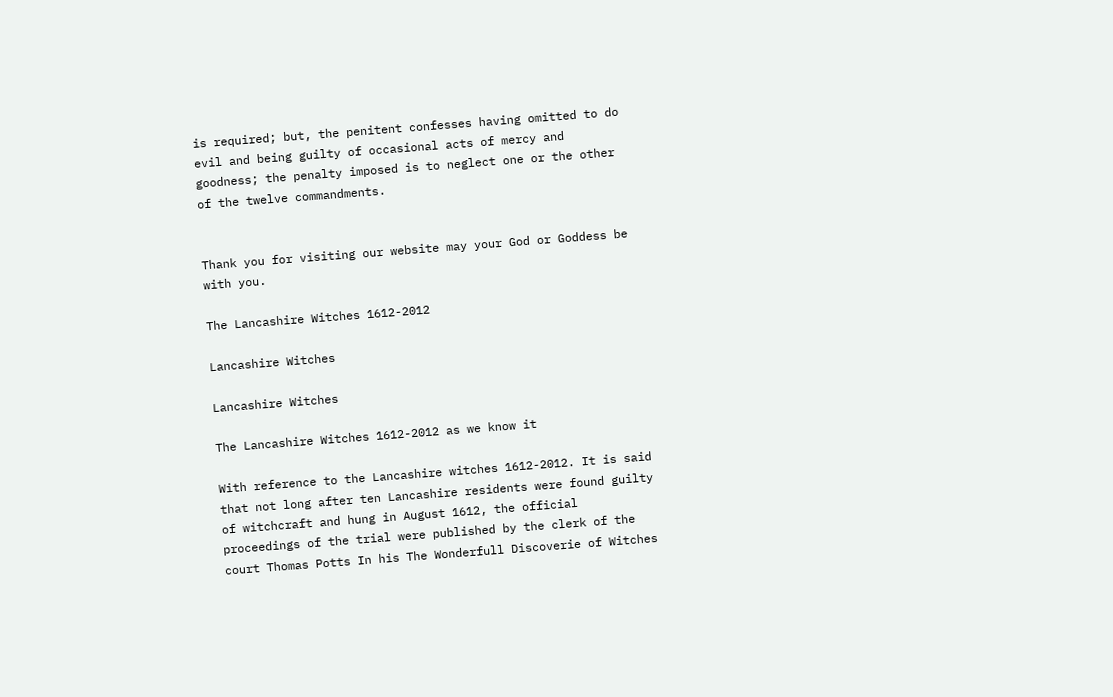is required; but, the penitent confesses having omitted to do evil and being guilty of occasional acts of mercy and goodness; the penalty imposed is to neglect one or the other of the twelve commandments.


Thank you for visiting our website may your God or Goddess be with you.

The Lancashire Witches 1612-2012

Lancashire Witches

Lancashire Witches

The Lancashire Witches 1612-2012 as we know it

With reference to the Lancashire witches 1612-2012. It is said that not long after ten Lancashire residents were found guilty of witchcraft and hung in August 1612, the official proceedings of the trial were published by the clerk of the court Thomas Potts In his The Wonderfull Discoverie of Witches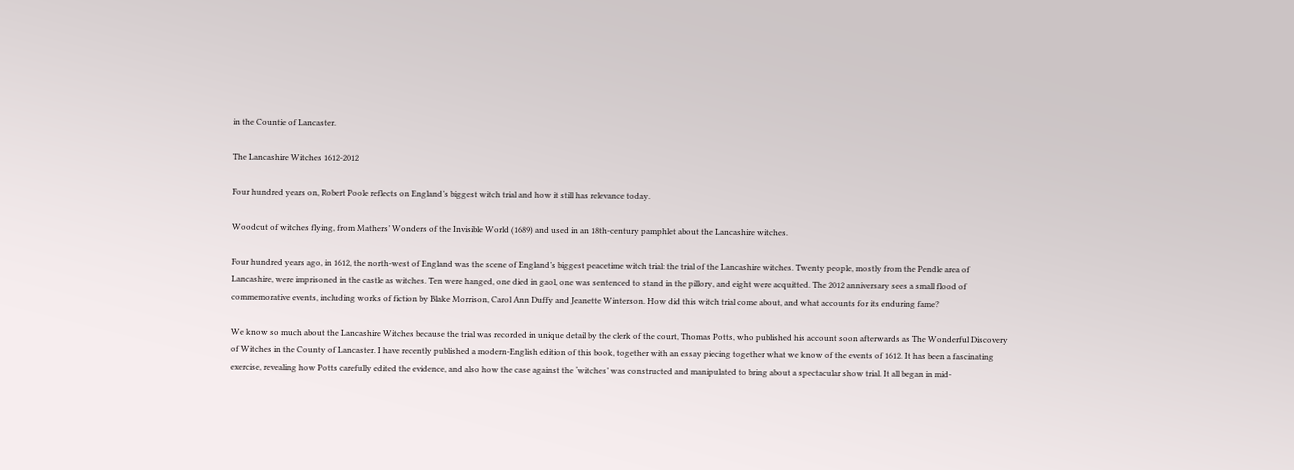in the Countie of Lancaster.

The Lancashire Witches 1612-2012

Four hundred years on, Robert Poole reflects on England’s biggest witch trial and how it still has relevance today.

Woodcut of witches flying, from Mathers’ Wonders of the Invisible World (1689) and used in an 18th-century pamphlet about the Lancashire witches.

Four hundred years ago, in 1612, the north-west of England was the scene of England’s biggest peacetime witch trial: the trial of the Lancashire witches. Twenty people, mostly from the Pendle area of Lancashire, were imprisoned in the castle as witches. Ten were hanged, one died in gaol, one was sentenced to stand in the pillory, and eight were acquitted. The 2012 anniversary sees a small flood of commemorative events, including works of fiction by Blake Morrison, Carol Ann Duffy and Jeanette Winterson. How did this witch trial come about, and what accounts for its enduring fame?

We know so much about the Lancashire Witches because the trial was recorded in unique detail by the clerk of the court, Thomas Potts, who published his account soon afterwards as The Wonderful Discovery of Witches in the County of Lancaster. I have recently published a modern-English edition of this book, together with an essay piecing together what we know of the events of 1612. It has been a fascinating exercise, revealing how Potts carefully edited the evidence, and also how the case against the ‘witches’ was constructed and manipulated to bring about a spectacular show trial. It all began in mid-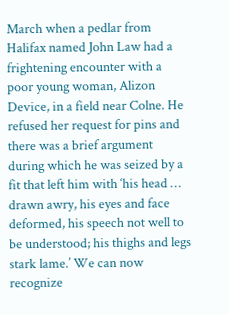March when a pedlar from Halifax named John Law had a frightening encounter with a poor young woman, Alizon Device, in a field near Colne. He refused her request for pins and there was a brief argument during which he was seized by a fit that left him with ‘his head … drawn awry, his eyes and face deformed, his speech not well to be understood; his thighs and legs stark lame.’ We can now recognize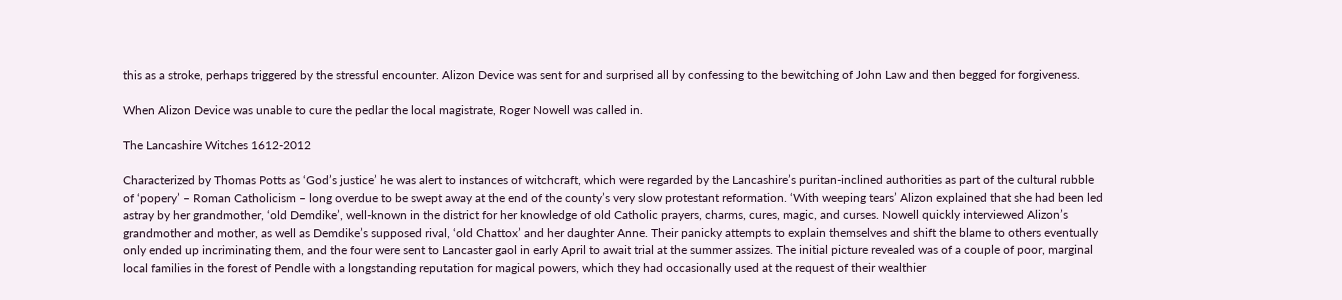this as a stroke, perhaps triggered by the stressful encounter. Alizon Device was sent for and surprised all by confessing to the bewitching of John Law and then begged for forgiveness.

When Alizon Device was unable to cure the pedlar the local magistrate, Roger Nowell was called in.

The Lancashire Witches 1612-2012

Characterized by Thomas Potts as ‘God’s justice’ he was alert to instances of witchcraft, which were regarded by the Lancashire’s puritan-inclined authorities as part of the cultural rubble of ‘popery’ – Roman Catholicism – long overdue to be swept away at the end of the county’s very slow protestant reformation. ‘With weeping tears’ Alizon explained that she had been led astray by her grandmother, ‘old Demdike’, well-known in the district for her knowledge of old Catholic prayers, charms, cures, magic, and curses. Nowell quickly interviewed Alizon’s grandmother and mother, as well as Demdike’s supposed rival, ‘old Chattox’ and her daughter Anne. Their panicky attempts to explain themselves and shift the blame to others eventually only ended up incriminating them, and the four were sent to Lancaster gaol in early April to await trial at the summer assizes. The initial picture revealed was of a couple of poor, marginal local families in the forest of Pendle with a longstanding reputation for magical powers, which they had occasionally used at the request of their wealthier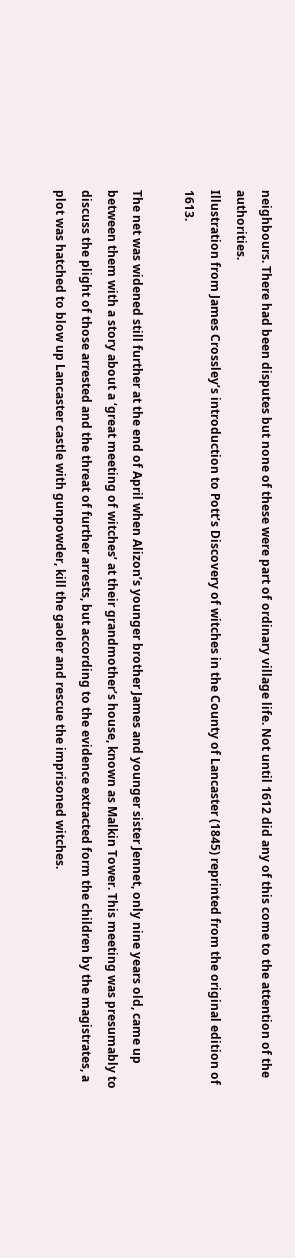neighbours. There had been disputes but none of these were part of ordinary village life. Not until 1612 did any of this come to the attention of the authorities.
Illustration from James Crossley’s introduction to Pott’s Discovery of witches in the County of Lancaster (1845) reprinted from the original edition of 1613.

The net was widened still further at the end of April when Alizon’s younger brother James and younger sister Jennet, only nine years old, came up between them with a story about a ‘great meeting of witches’ at their grandmother’s house, known as Malkin Tower. This meeting was presumably to discuss the plight of those arrested and the threat of further arrests, but according to the evidence extracted form the children by the magistrates, a plot was hatched to blow up Lancaster castle with gunpowder, kill the gaoler and rescue the imprisoned witches.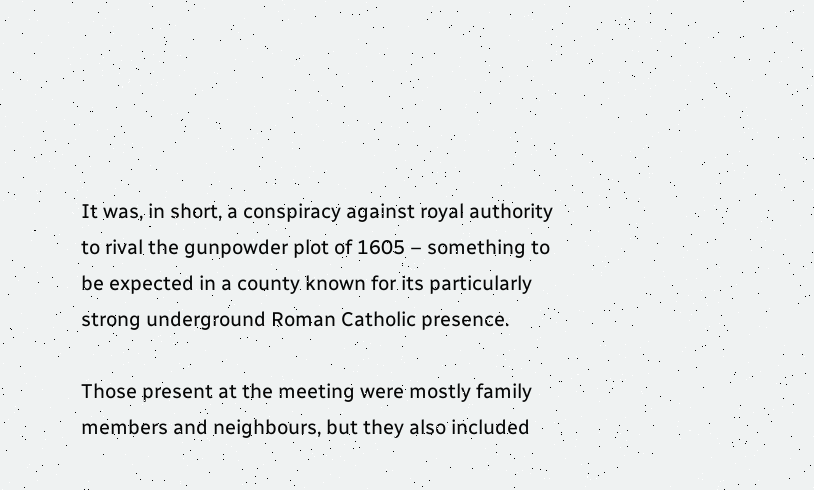It was, in short, a conspiracy against royal authority to rival the gunpowder plot of 1605 – something to be expected in a county known for its particularly strong underground Roman Catholic presence.

Those present at the meeting were mostly family members and neighbours, but they also included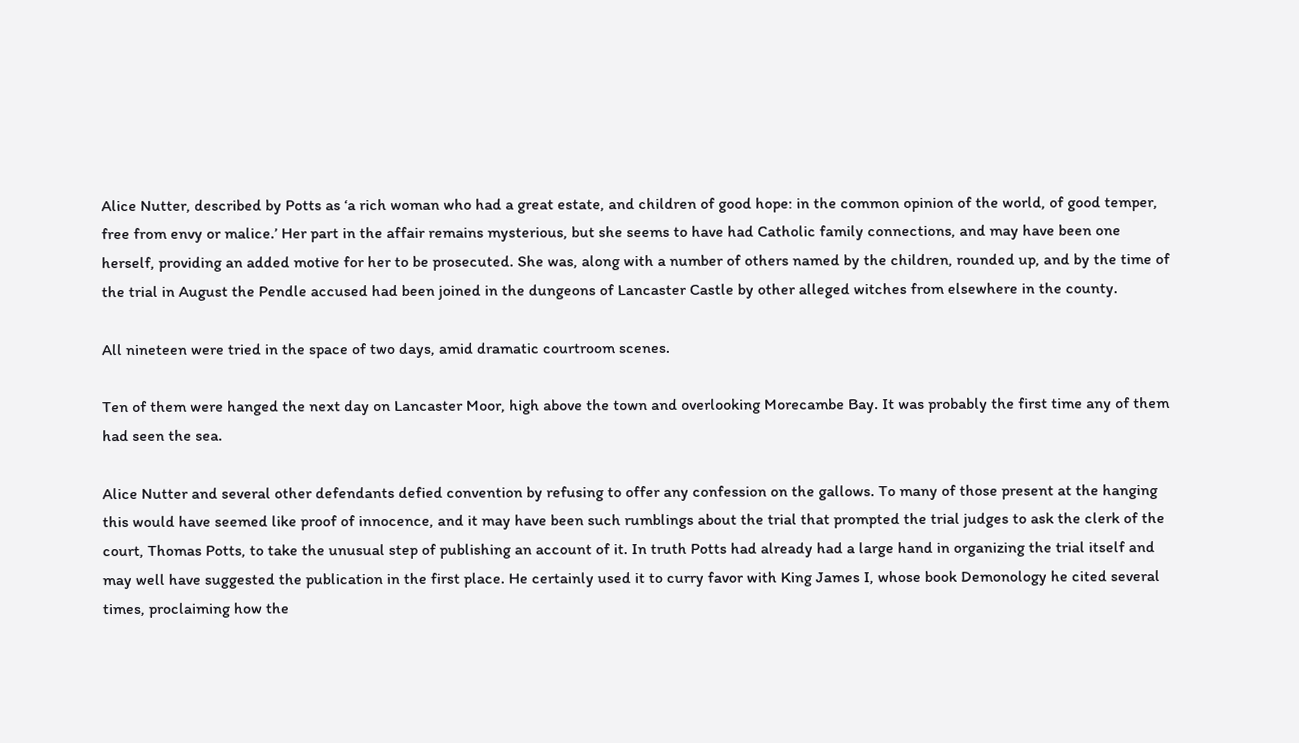Alice Nutter, described by Potts as ‘a rich woman who had a great estate, and children of good hope: in the common opinion of the world, of good temper, free from envy or malice.’ Her part in the affair remains mysterious, but she seems to have had Catholic family connections, and may have been one herself, providing an added motive for her to be prosecuted. She was, along with a number of others named by the children, rounded up, and by the time of the trial in August the Pendle accused had been joined in the dungeons of Lancaster Castle by other alleged witches from elsewhere in the county.

All nineteen were tried in the space of two days, amid dramatic courtroom scenes.

Ten of them were hanged the next day on Lancaster Moor, high above the town and overlooking Morecambe Bay. It was probably the first time any of them had seen the sea.

Alice Nutter and several other defendants defied convention by refusing to offer any confession on the gallows. To many of those present at the hanging this would have seemed like proof of innocence, and it may have been such rumblings about the trial that prompted the trial judges to ask the clerk of the court, Thomas Potts, to take the unusual step of publishing an account of it. In truth Potts had already had a large hand in organizing the trial itself and may well have suggested the publication in the first place. He certainly used it to curry favor with King James I, whose book Demonology he cited several times, proclaiming how the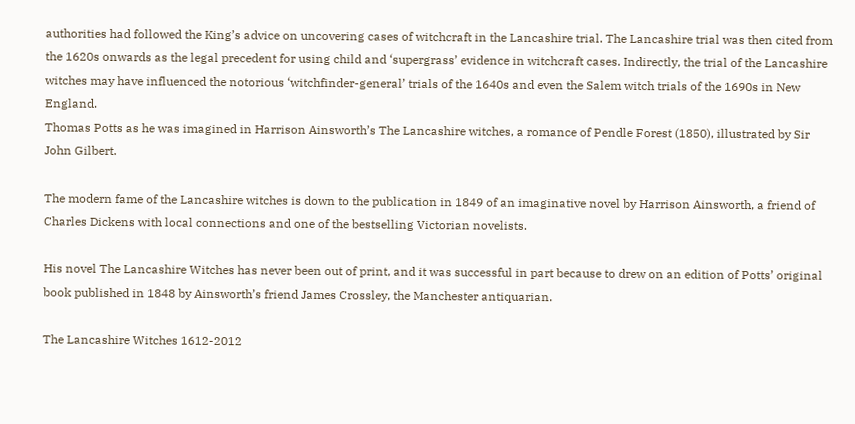authorities had followed the King’s advice on uncovering cases of witchcraft in the Lancashire trial. The Lancashire trial was then cited from the 1620s onwards as the legal precedent for using child and ‘supergrass’ evidence in witchcraft cases. Indirectly, the trial of the Lancashire witches may have influenced the notorious ‘witchfinder-general’ trials of the 1640s and even the Salem witch trials of the 1690s in New England.
Thomas Potts as he was imagined in Harrison Ainsworth’s The Lancashire witches, a romance of Pendle Forest (1850), illustrated by Sir John Gilbert.

The modern fame of the Lancashire witches is down to the publication in 1849 of an imaginative novel by Harrison Ainsworth, a friend of Charles Dickens with local connections and one of the bestselling Victorian novelists.

His novel The Lancashire Witches has never been out of print, and it was successful in part because to drew on an edition of Potts’ original book published in 1848 by Ainsworth’s friend James Crossley, the Manchester antiquarian.

The Lancashire Witches 1612-2012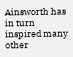Ainsworth has in turn inspired many other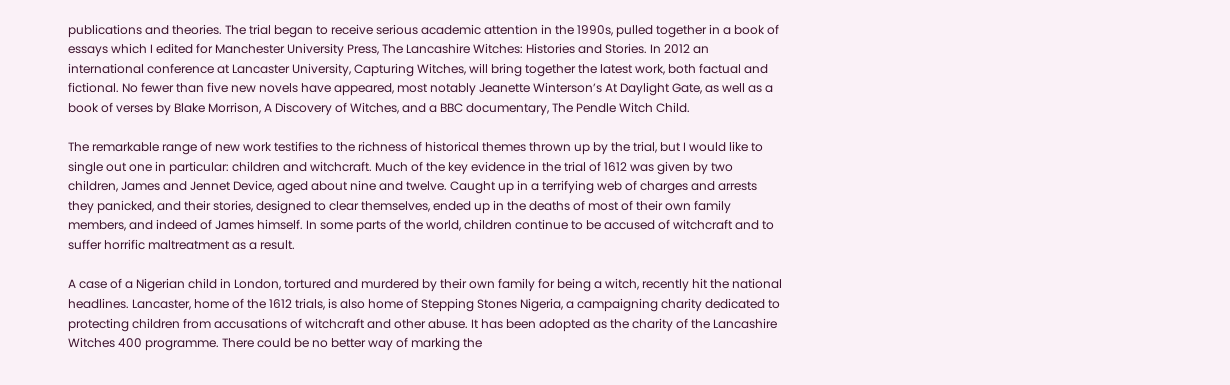publications and theories. The trial began to receive serious academic attention in the 1990s, pulled together in a book of essays which I edited for Manchester University Press, The Lancashire Witches: Histories and Stories. In 2012 an international conference at Lancaster University, Capturing Witches, will bring together the latest work, both factual and fictional. No fewer than five new novels have appeared, most notably Jeanette Winterson’s At Daylight Gate, as well as a book of verses by Blake Morrison, A Discovery of Witches, and a BBC documentary, The Pendle Witch Child.

The remarkable range of new work testifies to the richness of historical themes thrown up by the trial, but I would like to single out one in particular: children and witchcraft. Much of the key evidence in the trial of 1612 was given by two children, James and Jennet Device, aged about nine and twelve. Caught up in a terrifying web of charges and arrests they panicked, and their stories, designed to clear themselves, ended up in the deaths of most of their own family members, and indeed of James himself. In some parts of the world, children continue to be accused of witchcraft and to suffer horrific maltreatment as a result.

A case of a Nigerian child in London, tortured and murdered by their own family for being a witch, recently hit the national headlines. Lancaster, home of the 1612 trials, is also home of Stepping Stones Nigeria, a campaigning charity dedicated to protecting children from accusations of witchcraft and other abuse. It has been adopted as the charity of the Lancashire Witches 400 programme. There could be no better way of marking the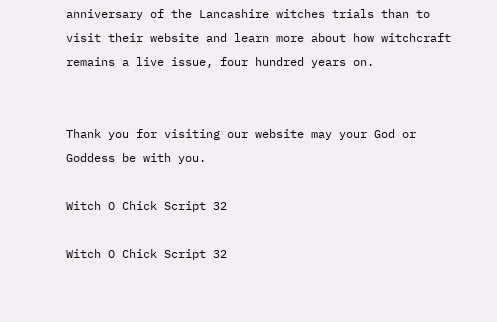anniversary of the Lancashire witches trials than to visit their website and learn more about how witchcraft remains a live issue, four hundred years on.


Thank you for visiting our website may your God or Goddess be with you.

Witch O Chick Script 32

Witch O Chick Script 32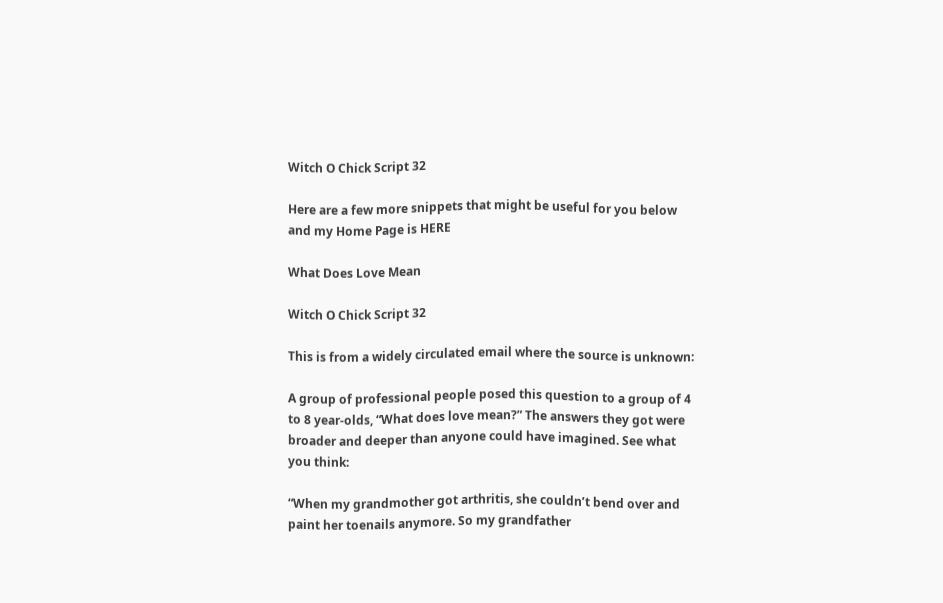Witch O Chick Script 32

Here are a few more snippets that might be useful for you below and my Home Page is HERE

What Does Love Mean

Witch O Chick Script 32

This is from a widely circulated email where the source is unknown:

A group of professional people posed this question to a group of 4 to 8 year-olds, “What does love mean?” The answers they got were broader and deeper than anyone could have imagined. See what you think:

“When my grandmother got arthritis, she couldn’t bend over and paint her toenails anymore. So my grandfather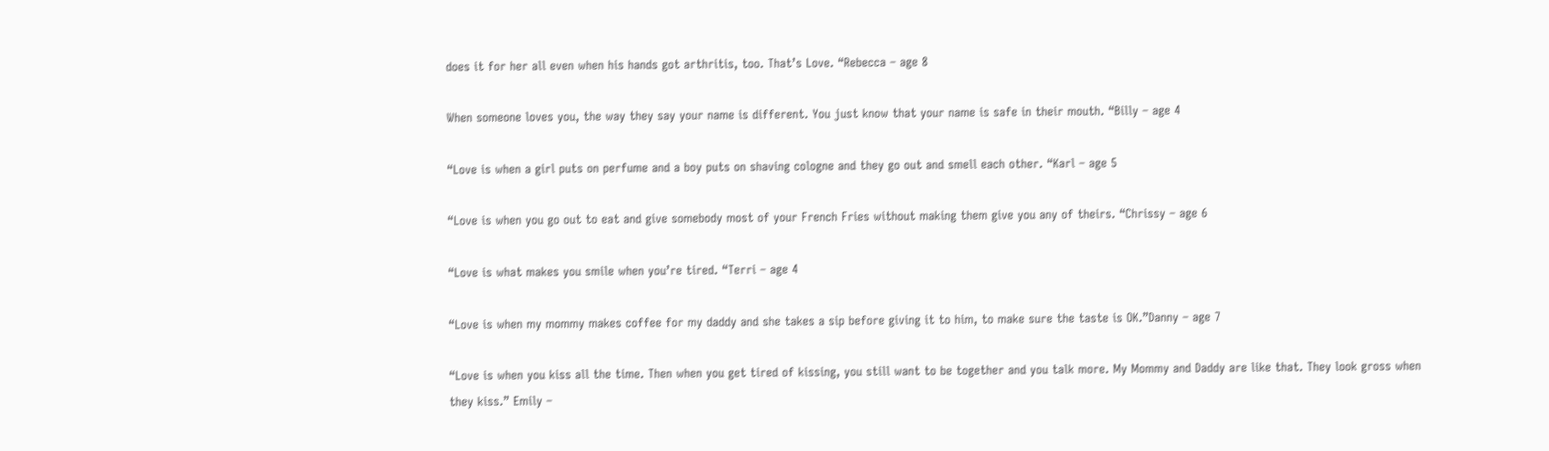does it for her all even when his hands got arthritis, too. That’s Love. “Rebecca – age 8

When someone loves you, the way they say your name is different. You just know that your name is safe in their mouth. “Billy – age 4

“Love is when a girl puts on perfume and a boy puts on shaving cologne and they go out and smell each other. “Karl – age 5

“Love is when you go out to eat and give somebody most of your French Fries without making them give you any of theirs. “Chrissy – age 6

“Love is what makes you smile when you’re tired. “Terri – age 4

“Love is when my mommy makes coffee for my daddy and she takes a sip before giving it to him, to make sure the taste is OK.”Danny – age 7

“Love is when you kiss all the time. Then when you get tired of kissing, you still want to be together and you talk more. My Mommy and Daddy are like that. They look gross when they kiss.” Emily –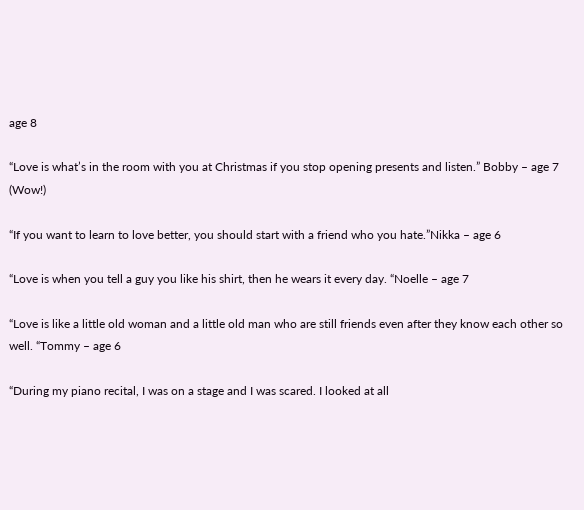age 8

“Love is what’s in the room with you at Christmas if you stop opening presents and listen.” Bobby – age 7 (Wow!)

“If you want to learn to love better, you should start with a friend who you hate.”Nikka – age 6

“Love is when you tell a guy you like his shirt, then he wears it every day. “Noelle – age 7

“Love is like a little old woman and a little old man who are still friends even after they know each other so well. “Tommy – age 6

“During my piano recital, I was on a stage and I was scared. I looked at all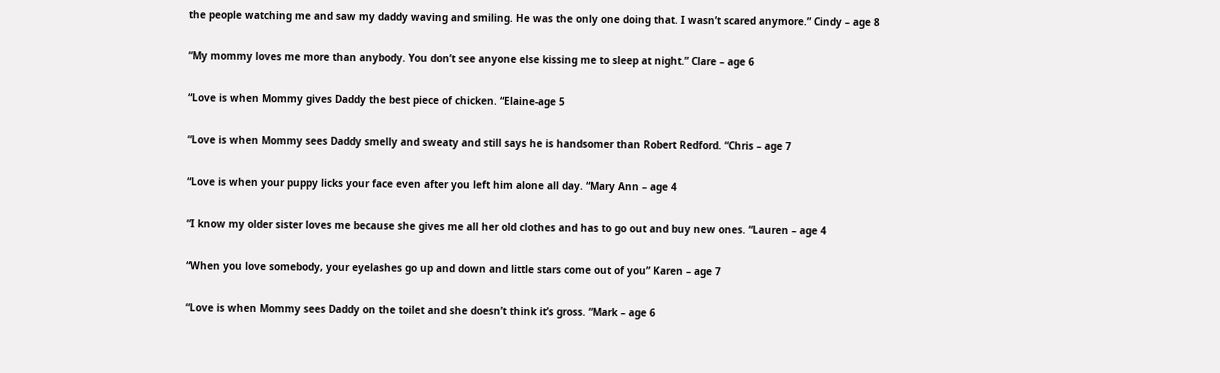the people watching me and saw my daddy waving and smiling. He was the only one doing that. I wasn’t scared anymore.” Cindy – age 8

“My mommy loves me more than anybody. You don’t see anyone else kissing me to sleep at night.” Clare – age 6

“Love is when Mommy gives Daddy the best piece of chicken. “Elaine-age 5

“Love is when Mommy sees Daddy smelly and sweaty and still says he is handsomer than Robert Redford. “Chris – age 7

“Love is when your puppy licks your face even after you left him alone all day. “Mary Ann – age 4

“I know my older sister loves me because she gives me all her old clothes and has to go out and buy new ones. “Lauren – age 4

“When you love somebody, your eyelashes go up and down and little stars come out of you” Karen – age 7

“Love is when Mommy sees Daddy on the toilet and she doesn’t think it’s gross. “Mark – age 6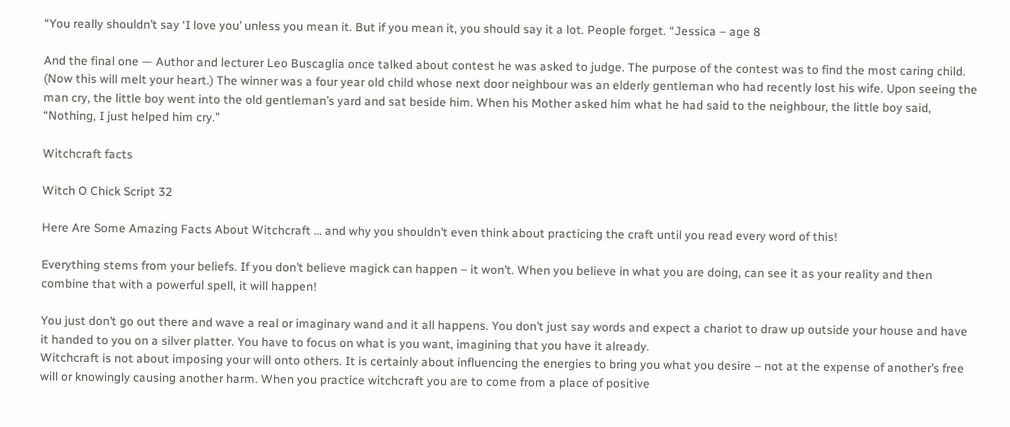“You really shouldn’t say ‘I love you’ unless you mean it. But if you mean it, you should say it a lot. People forget. “Jessica – age 8

And the final one — Author and lecturer Leo Buscaglia once talked about contest he was asked to judge. The purpose of the contest was to find the most caring child. (Now this will melt your heart.) The winner was a four year old child whose next door neighbour was an elderly gentleman who had recently lost his wife. Upon seeing the man cry, the little boy went into the old gentleman’s yard and sat beside him. When his Mother asked him what he had said to the neighbour, the little boy said, “Nothing, I just helped him cry.”

Witchcraft facts

Witch O Chick Script 32

Here Are Some Amazing Facts About Witchcraft … and why you shouldn’t even think about practicing the craft until you read every word of this!

Everything stems from your beliefs. If you don’t believe magick can happen – it won’t. When you believe in what you are doing, can see it as your reality and then combine that with a powerful spell, it will happen!

You just don’t go out there and wave a real or imaginary wand and it all happens. You don’t just say words and expect a chariot to draw up outside your house and have it handed to you on a silver platter. You have to focus on what is you want, imagining that you have it already.
Witchcraft is not about imposing your will onto others. It is certainly about influencing the energies to bring you what you desire – not at the expense of another’s free will or knowingly causing another harm. When you practice witchcraft you are to come from a place of positive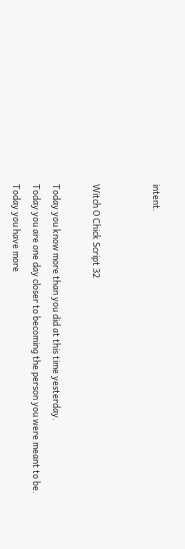intent.


Witch O Chick Script 32

Today you know more than you did at this time yesterday.
Today you are one day closer to becoming the person you were meant to be.
Today you have more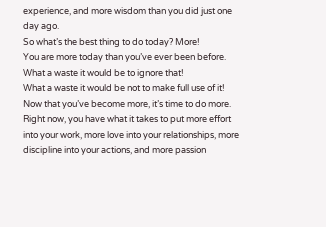experience, and more wisdom than you did just one day ago.
So what’s the best thing to do today? More!
You are more today than you’ve ever been before.
What a waste it would be to ignore that!
What a waste it would be not to make full use of it!
Now that you’ve become more, it’s time to do more.
Right now, you have what it takes to put more effort into your work, more love into your relationships, more discipline into your actions, and more passion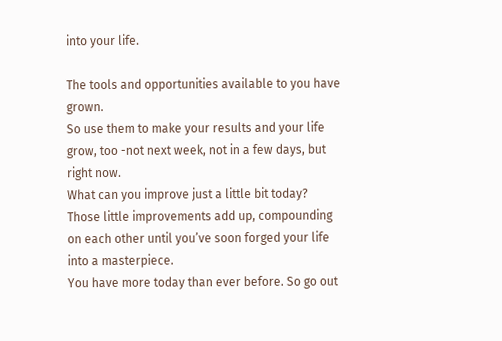into your life.

The tools and opportunities available to you have grown.
So use them to make your results and your life grow, too -not next week, not in a few days, but right now.
What can you improve just a little bit today? Those little improvements add up, compounding on each other until you’ve soon forged your life into a masterpiece.
You have more today than ever before. So go out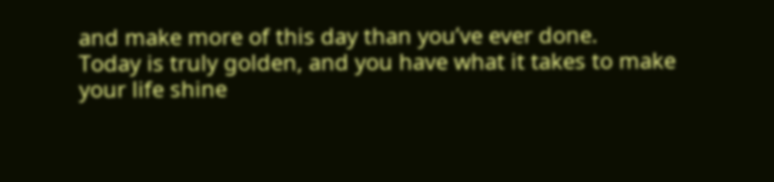and make more of this day than you’ve ever done.
Today is truly golden, and you have what it takes to make your life shine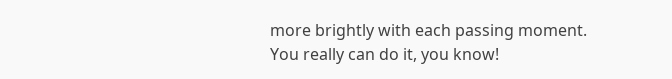more brightly with each passing moment.
You really can do it, you know!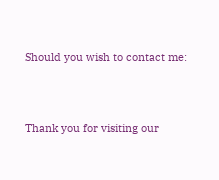Should you wish to contact me:




Thank you for visiting our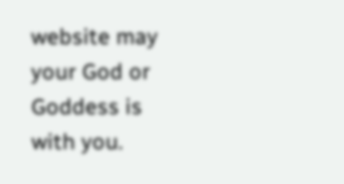website may your God or Goddess is with you.